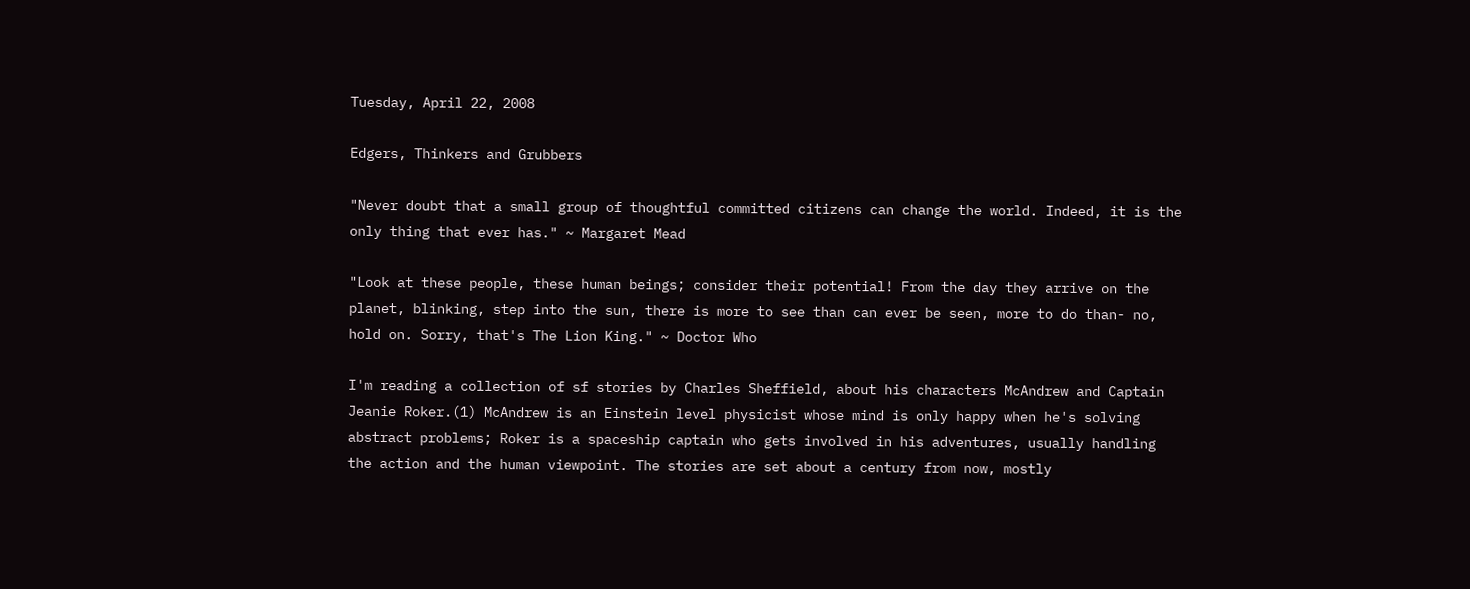Tuesday, April 22, 2008

Edgers, Thinkers and Grubbers

"Never doubt that a small group of thoughtful committed citizens can change the world. Indeed, it is the only thing that ever has." ~ Margaret Mead

"Look at these people, these human beings; consider their potential! From the day they arrive on the planet, blinking, step into the sun, there is more to see than can ever be seen, more to do than- no, hold on. Sorry, that's The Lion King." ~ Doctor Who

I'm reading a collection of sf stories by Charles Sheffield, about his characters McAndrew and Captain Jeanie Roker.(1) McAndrew is an Einstein level physicist whose mind is only happy when he's solving abstract problems; Roker is a spaceship captain who gets involved in his adventures, usually handling the action and the human viewpoint. The stories are set about a century from now, mostly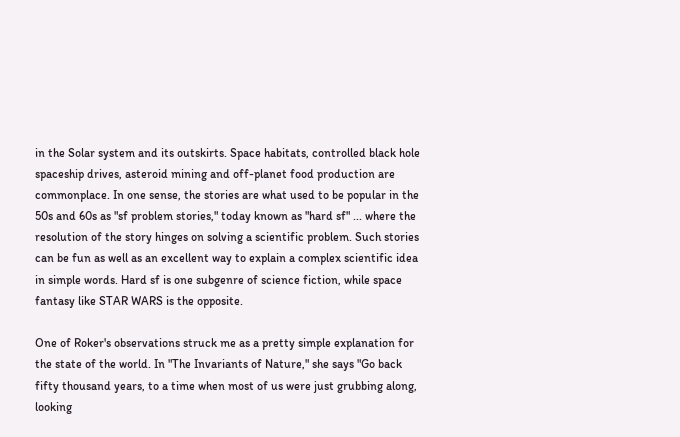in the Solar system and its outskirts. Space habitats, controlled black hole spaceship drives, asteroid mining and off-planet food production are commonplace. In one sense, the stories are what used to be popular in the 50s and 60s as "sf problem stories," today known as "hard sf" ... where the resolution of the story hinges on solving a scientific problem. Such stories can be fun as well as an excellent way to explain a complex scientific idea in simple words. Hard sf is one subgenre of science fiction, while space fantasy like STAR WARS is the opposite.

One of Roker's observations struck me as a pretty simple explanation for the state of the world. In "The Invariants of Nature," she says "Go back fifty thousand years, to a time when most of us were just grubbing along, looking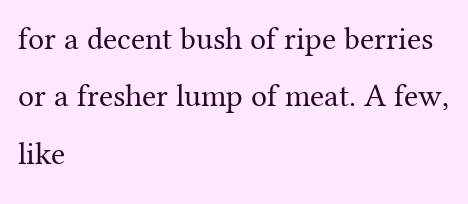for a decent bush of ripe berries or a fresher lump of meat. A few, like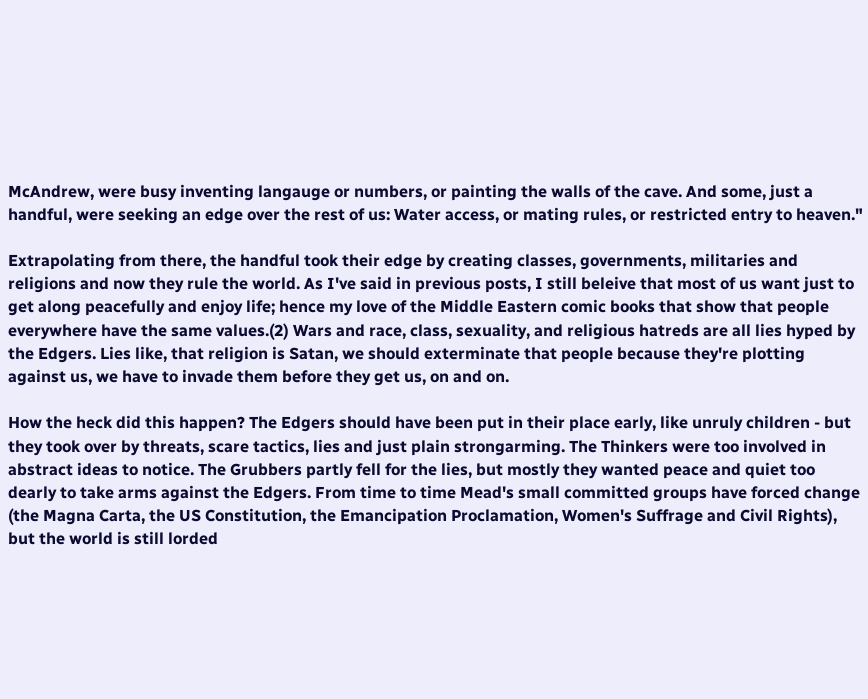McAndrew, were busy inventing langauge or numbers, or painting the walls of the cave. And some, just a handful, were seeking an edge over the rest of us: Water access, or mating rules, or restricted entry to heaven."

Extrapolating from there, the handful took their edge by creating classes, governments, militaries and religions and now they rule the world. As I've said in previous posts, I still beleive that most of us want just to get along peacefully and enjoy life; hence my love of the Middle Eastern comic books that show that people everywhere have the same values.(2) Wars and race, class, sexuality, and religious hatreds are all lies hyped by the Edgers. Lies like, that religion is Satan, we should exterminate that people because they're plotting against us, we have to invade them before they get us, on and on.

How the heck did this happen? The Edgers should have been put in their place early, like unruly children - but they took over by threats, scare tactics, lies and just plain strongarming. The Thinkers were too involved in abstract ideas to notice. The Grubbers partly fell for the lies, but mostly they wanted peace and quiet too dearly to take arms against the Edgers. From time to time Mead's small committed groups have forced change (the Magna Carta, the US Constitution, the Emancipation Proclamation, Women's Suffrage and Civil Rights), but the world is still lorded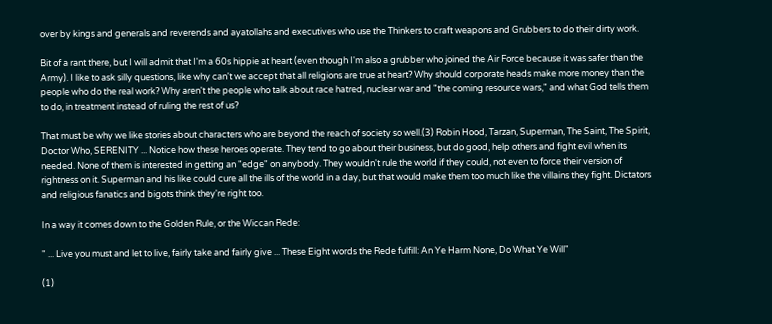over by kings and generals and reverends and ayatollahs and executives who use the Thinkers to craft weapons and Grubbers to do their dirty work.

Bit of a rant there, but I will admit that I'm a 60s hippie at heart (even though I'm also a grubber who joined the Air Force because it was safer than the Army). I like to ask silly questions, like why can't we accept that all religions are true at heart? Why should corporate heads make more money than the people who do the real work? Why aren't the people who talk about race hatred, nuclear war and "the coming resource wars," and what God tells them to do, in treatment instead of ruling the rest of us?

That must be why we like stories about characters who are beyond the reach of society so well.(3) Robin Hood, Tarzan, Superman, The Saint, The Spirit, Doctor Who, SERENITY ... Notice how these heroes operate. They tend to go about their business, but do good, help others and fight evil when its needed. None of them is interested in getting an "edge" on anybody. They wouldn't rule the world if they could, not even to force their version of rightness on it. Superman and his like could cure all the ills of the world in a day, but that would make them too much like the villains they fight. Dictators and religious fanatics and bigots think they're right too.

In a way it comes down to the Golden Rule, or the Wiccan Rede:

" ... Live you must and let to live, fairly take and fairly give ... These Eight words the Rede fulfill: An Ye Harm None, Do What Ye Will"

(1)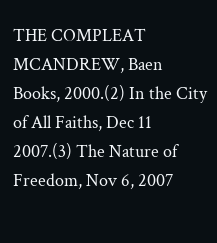THE COMPLEAT MCANDREW, Baen Books, 2000.(2) In the City of All Faiths, Dec 11 2007.(3) The Nature of Freedom, Nov 6, 2007